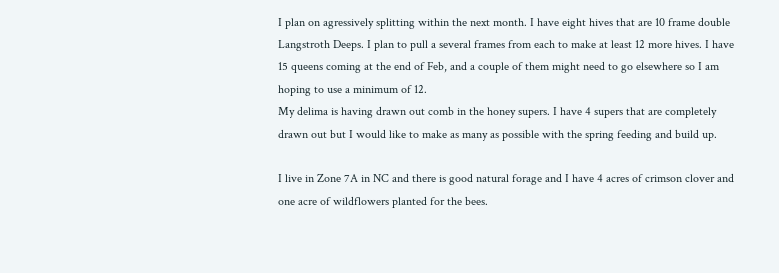I plan on agressively splitting within the next month. I have eight hives that are 10 frame double Langstroth Deeps. I plan to pull a several frames from each to make at least 12 more hives. I have 15 queens coming at the end of Feb, and a couple of them might need to go elsewhere so I am hoping to use a minimum of 12.
My delima is having drawn out comb in the honey supers. I have 4 supers that are completely drawn out but I would like to make as many as possible with the spring feeding and build up.

I live in Zone 7A in NC and there is good natural forage and I have 4 acres of crimson clover and one acre of wildflowers planted for the bees.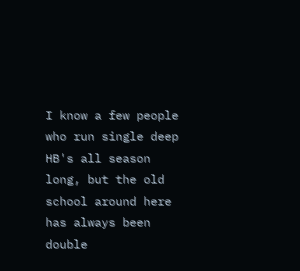I know a few people who run single deep HB's all season long, but the old school around here has always been double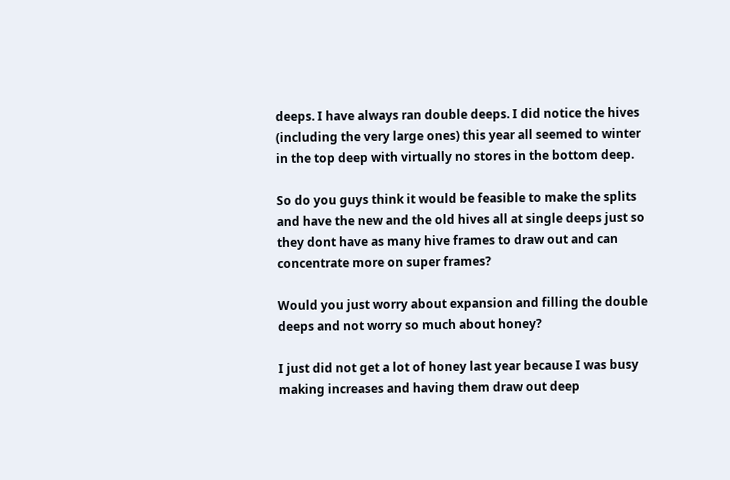deeps. I have always ran double deeps. I did notice the hives (including the very large ones) this year all seemed to winter in the top deep with virtually no stores in the bottom deep.

So do you guys think it would be feasible to make the splits and have the new and the old hives all at single deeps just so they dont have as many hive frames to draw out and can concentrate more on super frames?

Would you just worry about expansion and filling the double deeps and not worry so much about honey?

I just did not get a lot of honey last year because I was busy making increases and having them draw out deep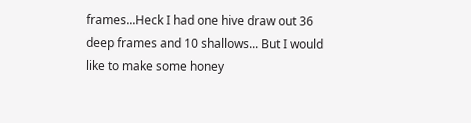frames...Heck I had one hive draw out 36 deep frames and 10 shallows... But I would like to make some honey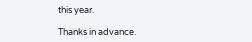this year.

Thanks in advance.